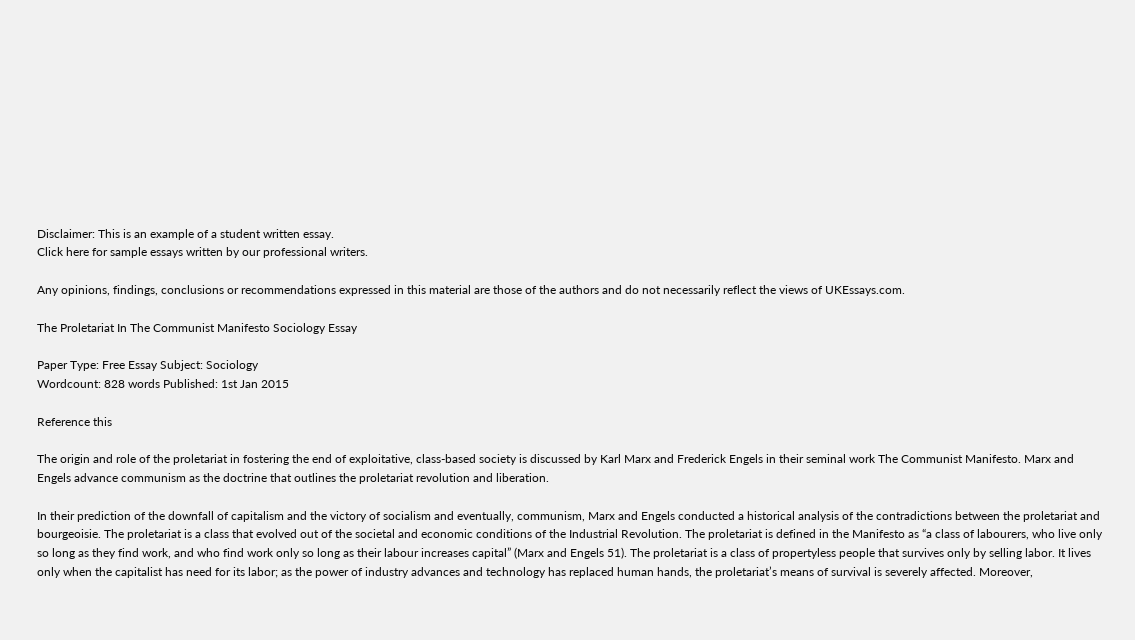Disclaimer: This is an example of a student written essay.
Click here for sample essays written by our professional writers.

Any opinions, findings, conclusions or recommendations expressed in this material are those of the authors and do not necessarily reflect the views of UKEssays.com.

The Proletariat In The Communist Manifesto Sociology Essay

Paper Type: Free Essay Subject: Sociology
Wordcount: 828 words Published: 1st Jan 2015

Reference this

The origin and role of the proletariat in fostering the end of exploitative, class-based society is discussed by Karl Marx and Frederick Engels in their seminal work The Communist Manifesto. Marx and Engels advance communism as the doctrine that outlines the proletariat revolution and liberation.

In their prediction of the downfall of capitalism and the victory of socialism and eventually, communism, Marx and Engels conducted a historical analysis of the contradictions between the proletariat and bourgeoisie. The proletariat is a class that evolved out of the societal and economic conditions of the Industrial Revolution. The proletariat is defined in the Manifesto as “a class of labourers, who live only so long as they find work, and who find work only so long as their labour increases capital” (Marx and Engels 51). The proletariat is a class of propertyless people that survives only by selling labor. It lives only when the capitalist has need for its labor; as the power of industry advances and technology has replaced human hands, the proletariat’s means of survival is severely affected. Moreover,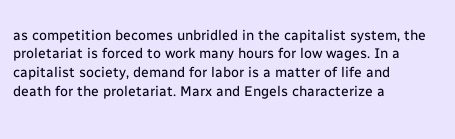as competition becomes unbridled in the capitalist system, the proletariat is forced to work many hours for low wages. In a capitalist society, demand for labor is a matter of life and death for the proletariat. Marx and Engels characterize a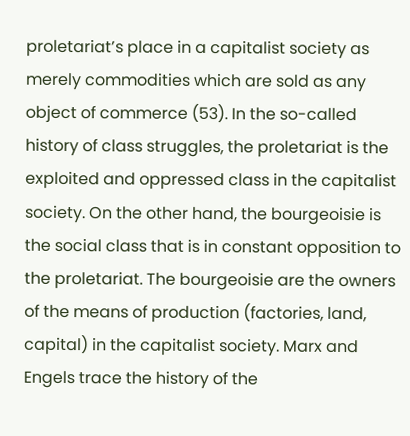proletariat’s place in a capitalist society as merely commodities which are sold as any object of commerce (53). In the so-called history of class struggles, the proletariat is the exploited and oppressed class in the capitalist society. On the other hand, the bourgeoisie is the social class that is in constant opposition to the proletariat. The bourgeoisie are the owners of the means of production (factories, land, capital) in the capitalist society. Marx and Engels trace the history of the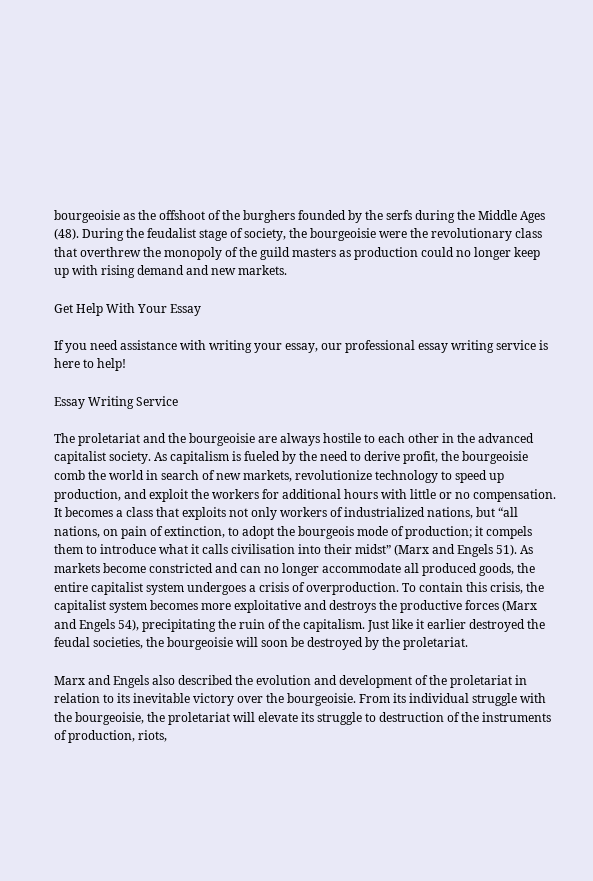bourgeoisie as the offshoot of the burghers founded by the serfs during the Middle Ages (48). During the feudalist stage of society, the bourgeoisie were the revolutionary class that overthrew the monopoly of the guild masters as production could no longer keep up with rising demand and new markets.

Get Help With Your Essay

If you need assistance with writing your essay, our professional essay writing service is here to help!

Essay Writing Service

The proletariat and the bourgeoisie are always hostile to each other in the advanced capitalist society. As capitalism is fueled by the need to derive profit, the bourgeoisie comb the world in search of new markets, revolutionize technology to speed up production, and exploit the workers for additional hours with little or no compensation. It becomes a class that exploits not only workers of industrialized nations, but “all nations, on pain of extinction, to adopt the bourgeois mode of production; it compels them to introduce what it calls civilisation into their midst” (Marx and Engels 51). As markets become constricted and can no longer accommodate all produced goods, the entire capitalist system undergoes a crisis of overproduction. To contain this crisis, the capitalist system becomes more exploitative and destroys the productive forces (Marx and Engels 54), precipitating the ruin of the capitalism. Just like it earlier destroyed the feudal societies, the bourgeoisie will soon be destroyed by the proletariat.

Marx and Engels also described the evolution and development of the proletariat in relation to its inevitable victory over the bourgeoisie. From its individual struggle with the bourgeoisie, the proletariat will elevate its struggle to destruction of the instruments of production, riots,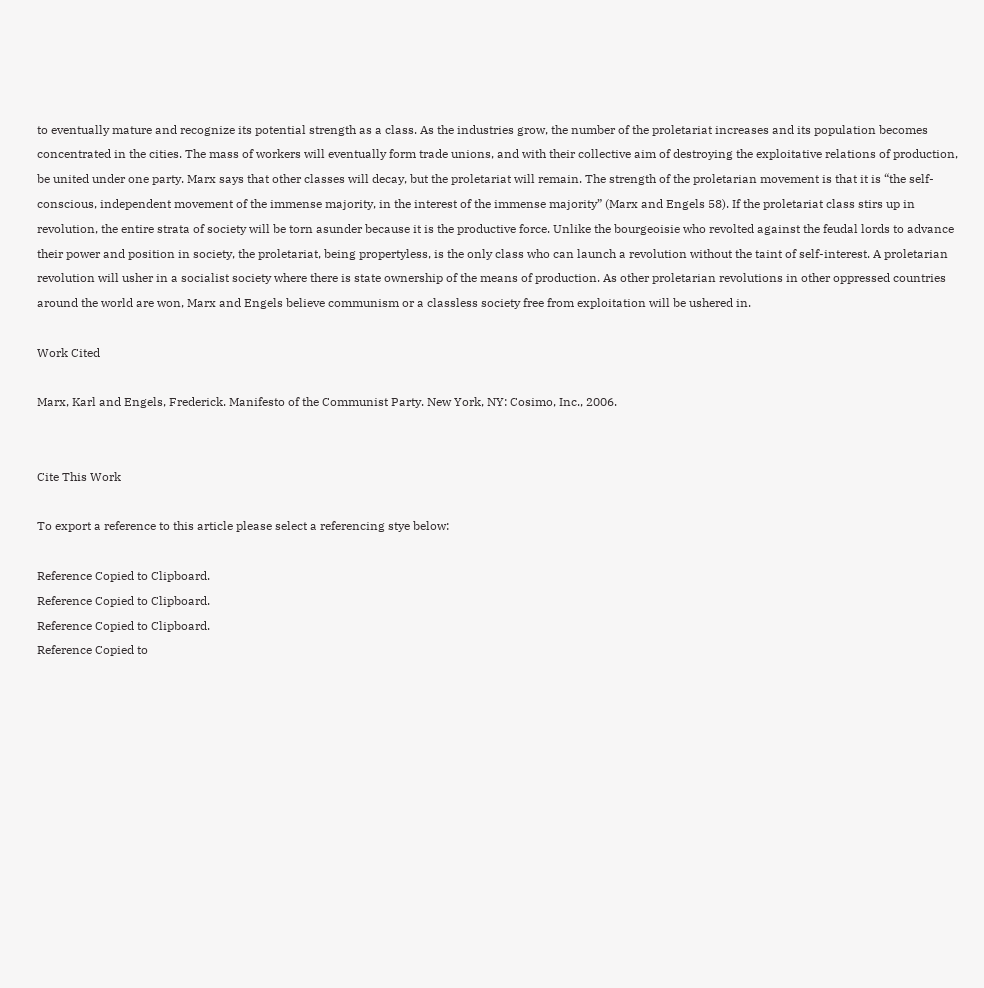to eventually mature and recognize its potential strength as a class. As the industries grow, the number of the proletariat increases and its population becomes concentrated in the cities. The mass of workers will eventually form trade unions, and with their collective aim of destroying the exploitative relations of production, be united under one party. Marx says that other classes will decay, but the proletariat will remain. The strength of the proletarian movement is that it is “the self-conscious, independent movement of the immense majority, in the interest of the immense majority” (Marx and Engels 58). If the proletariat class stirs up in revolution, the entire strata of society will be torn asunder because it is the productive force. Unlike the bourgeoisie who revolted against the feudal lords to advance their power and position in society, the proletariat, being propertyless, is the only class who can launch a revolution without the taint of self-interest. A proletarian revolution will usher in a socialist society where there is state ownership of the means of production. As other proletarian revolutions in other oppressed countries around the world are won, Marx and Engels believe communism or a classless society free from exploitation will be ushered in.

Work Cited

Marx, Karl and Engels, Frederick. Manifesto of the Communist Party. New York, NY: Cosimo, Inc., 2006.


Cite This Work

To export a reference to this article please select a referencing stye below:

Reference Copied to Clipboard.
Reference Copied to Clipboard.
Reference Copied to Clipboard.
Reference Copied to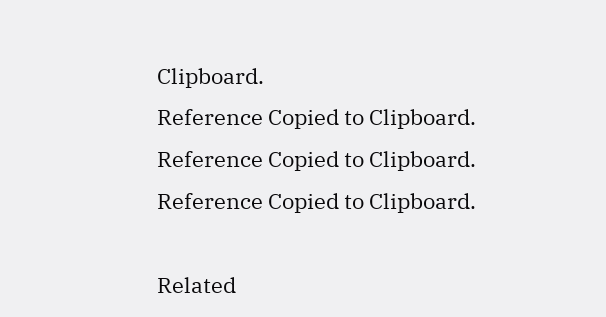Clipboard.
Reference Copied to Clipboard.
Reference Copied to Clipboard.
Reference Copied to Clipboard.

Related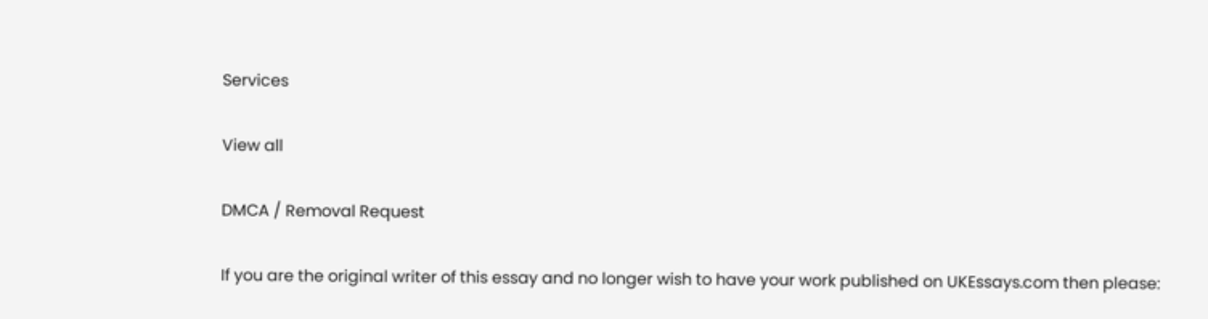Services

View all

DMCA / Removal Request

If you are the original writer of this essay and no longer wish to have your work published on UKEssays.com then please: